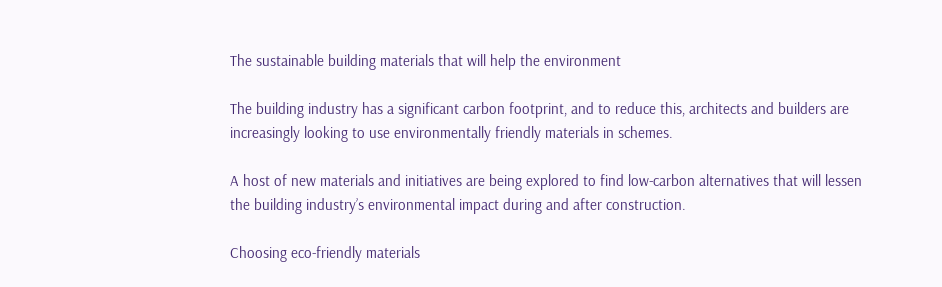The sustainable building materials that will help the environment

The building industry has a significant carbon footprint, and to reduce this, architects and builders are increasingly looking to use environmentally friendly materials in schemes.

A host of new materials and initiatives are being explored to find low-carbon alternatives that will lessen the building industry’s environmental impact during and after construction.

Choosing eco-friendly materials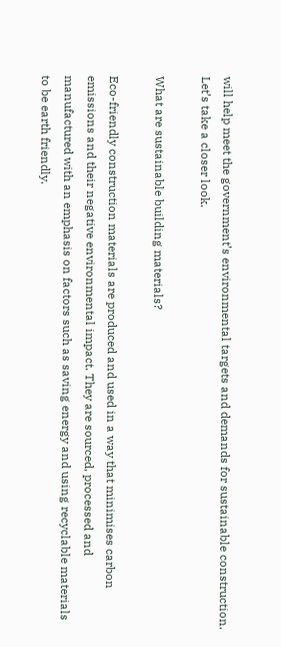will help meet the government’s environmental targets and demands for sustainable construction. Let’s take a closer look.

What are sustainable building materials?

Eco-friendly construction materials are produced and used in a way that minimises carbon emissions and their negative environmental impact. They are sourced, processed and manufactured with an emphasis on factors such as saving energy and using recyclable materials to be earth friendly.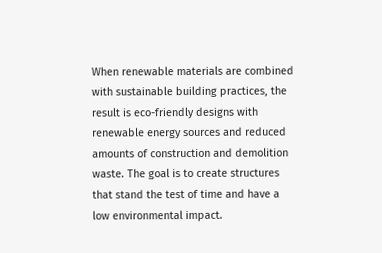When renewable materials are combined with sustainable building practices, the result is eco-friendly designs with renewable energy sources and reduced amounts of construction and demolition waste. The goal is to create structures that stand the test of time and have a low environmental impact.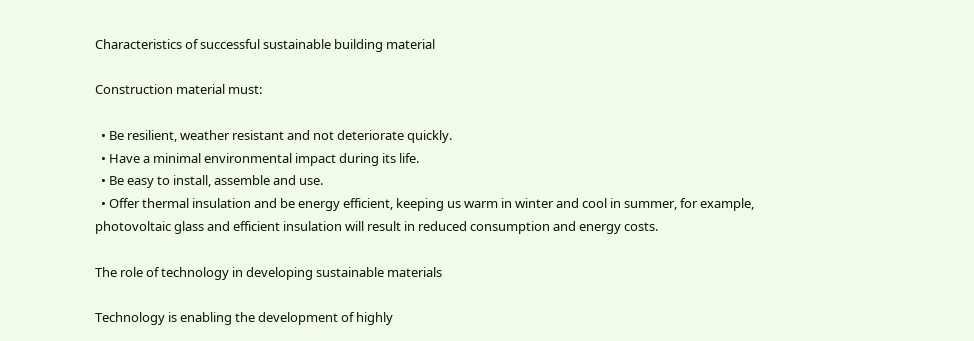Characteristics of successful sustainable building material

Construction material must:

  • Be resilient, weather resistant and not deteriorate quickly.
  • Have a minimal environmental impact during its life.
  • Be easy to install, assemble and use.
  • Offer thermal insulation and be energy efficient, keeping us warm in winter and cool in summer, for example, photovoltaic glass and efficient insulation will result in reduced consumption and energy costs.

The role of technology in developing sustainable materials

Technology is enabling the development of highly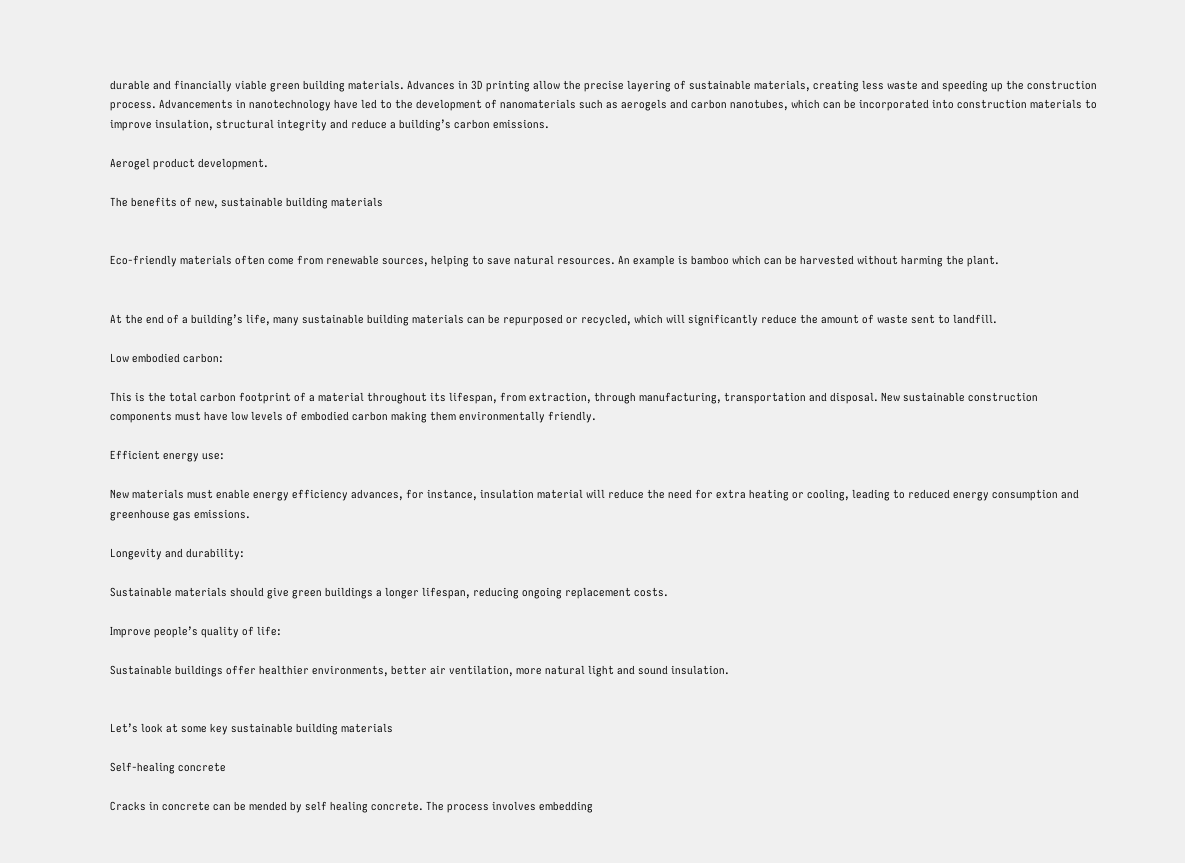durable and financially viable green building materials. Advances in 3D printing allow the precise layering of sustainable materials, creating less waste and speeding up the construction process. Advancements in nanotechnology have led to the development of nanomaterials such as aerogels and carbon nanotubes, which can be incorporated into construction materials to improve insulation, structural integrity and reduce a building’s carbon emissions.

Aerogel product development.

The benefits of new, sustainable building materials


Eco-friendly materials often come from renewable sources, helping to save natural resources. An example is bamboo which can be harvested without harming the plant.


At the end of a building’s life, many sustainable building materials can be repurposed or recycled, which will significantly reduce the amount of waste sent to landfill.

Low embodied carbon:

This is the total carbon footprint of a material throughout its lifespan, from extraction, through manufacturing, transportation and disposal. New sustainable construction components must have low levels of embodied carbon making them environmentally friendly.

Efficient energy use:

New materials must enable energy efficiency advances, for instance, insulation material will reduce the need for extra heating or cooling, leading to reduced energy consumption and greenhouse gas emissions.

Longevity and durability:

Sustainable materials should give green buildings a longer lifespan, reducing ongoing replacement costs.

Improve people’s quality of life:

Sustainable buildings offer healthier environments, better air ventilation, more natural light and sound insulation.


Let’s look at some key sustainable building materials

Self-healing concrete

Cracks in concrete can be mended by self healing concrete. The process involves embedding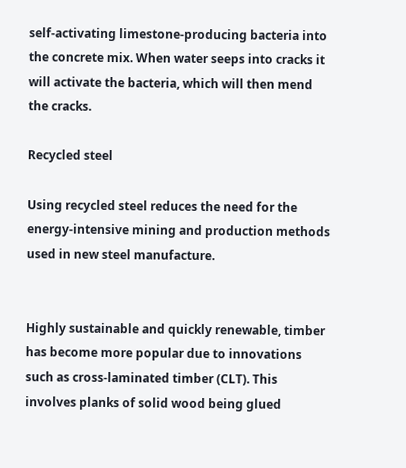self-activating limestone-producing bacteria into the concrete mix. When water seeps into cracks it will activate the bacteria, which will then mend the cracks.

Recycled steel

Using recycled steel reduces the need for the energy-intensive mining and production methods used in new steel manufacture.


Highly sustainable and quickly renewable, timber has become more popular due to innovations such as cross-laminated timber (CLT). This involves planks of solid wood being glued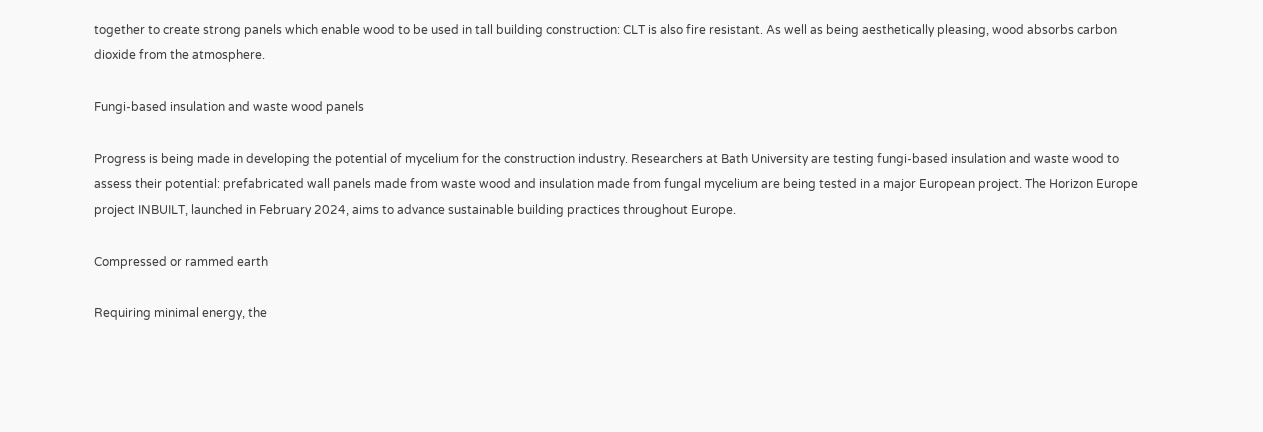together to create strong panels which enable wood to be used in tall building construction: CLT is also fire resistant. As well as being aesthetically pleasing, wood absorbs carbon dioxide from the atmosphere.

Fungi-based insulation and waste wood panels

Progress is being made in developing the potential of mycelium for the construction industry. Researchers at Bath University are testing fungi-based insulation and waste wood to assess their potential: prefabricated wall panels made from waste wood and insulation made from fungal mycelium are being tested in a major European project. The Horizon Europe project INBUILT, launched in February 2024, aims to advance sustainable building practices throughout Europe.

Compressed or rammed earth

Requiring minimal energy, the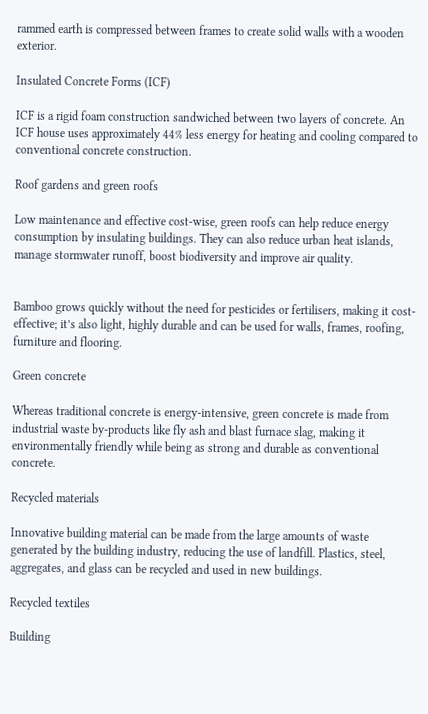rammed earth is compressed between frames to create solid walls with a wooden exterior.

Insulated Concrete Forms (ICF)

ICF is a rigid foam construction sandwiched between two layers of concrete. An ICF house uses approximately 44% less energy for heating and cooling compared to conventional concrete construction.

Roof gardens and green roofs

Low maintenance and effective cost-wise, green roofs can help reduce energy consumption by insulating buildings. They can also reduce urban heat islands, manage stormwater runoff, boost biodiversity and improve air quality.


Bamboo grows quickly without the need for pesticides or fertilisers, making it cost-effective; it’s also light, highly durable and can be used for walls, frames, roofing, furniture and flooring.

Green concrete

Whereas traditional concrete is energy-intensive, green concrete is made from industrial waste by-products like fly ash and blast furnace slag, making it environmentally friendly while being as strong and durable as conventional concrete.

Recycled materials

Innovative building material can be made from the large amounts of waste generated by the building industry, reducing the use of landfill. Plastics, steel, aggregates, and glass can be recycled and used in new buildings.

Recycled textiles

Building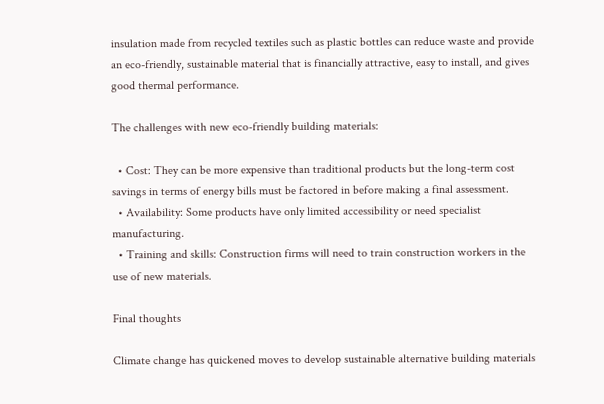insulation made from recycled textiles such as plastic bottles can reduce waste and provide an eco-friendly, sustainable material that is financially attractive, easy to install, and gives good thermal performance.

The challenges with new eco-friendly building materials:

  • Cost: They can be more expensive than traditional products but the long-term cost savings in terms of energy bills must be factored in before making a final assessment.
  • Availability: Some products have only limited accessibility or need specialist manufacturing.
  • Training and skills: Construction firms will need to train construction workers in the use of new materials.

Final thoughts

Climate change has quickened moves to develop sustainable alternative building materials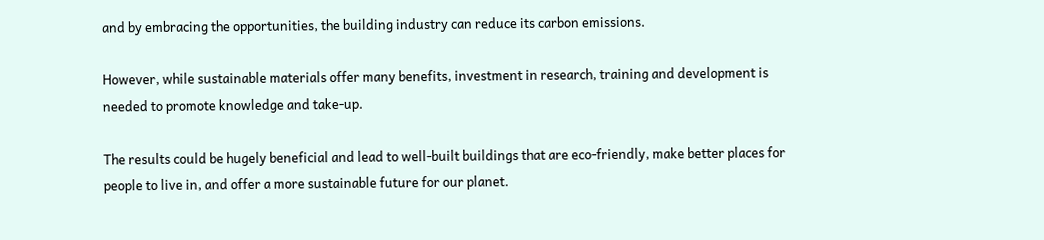and by embracing the opportunities, the building industry can reduce its carbon emissions.

However, while sustainable materials offer many benefits, investment in research, training and development is needed to promote knowledge and take-up.

The results could be hugely beneficial and lead to well-built buildings that are eco-friendly, make better places for people to live in, and offer a more sustainable future for our planet.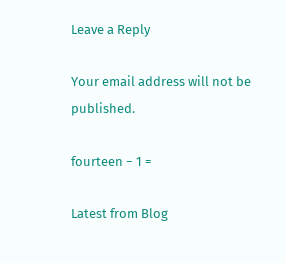Leave a Reply

Your email address will not be published.

fourteen − 1 =

Latest from Blog